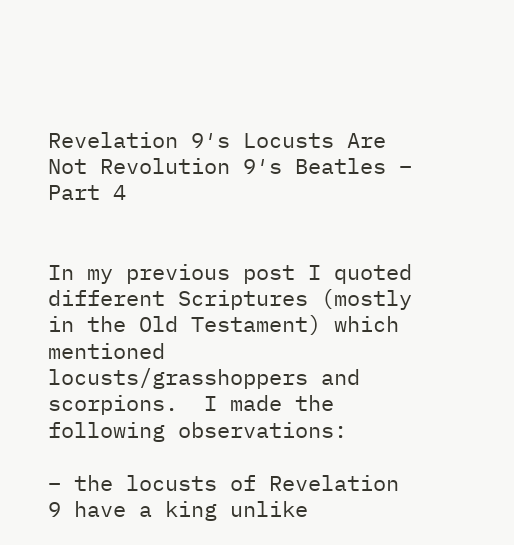Revelation 9′s Locusts Are Not Revolution 9′s Beatles – Part 4


In my previous post I quoted different Scriptures (mostly in the Old Testament) which mentioned locusts/grasshoppers and scorpions.  I made the following observations:

– the locusts of Revelation 9 have a king unlike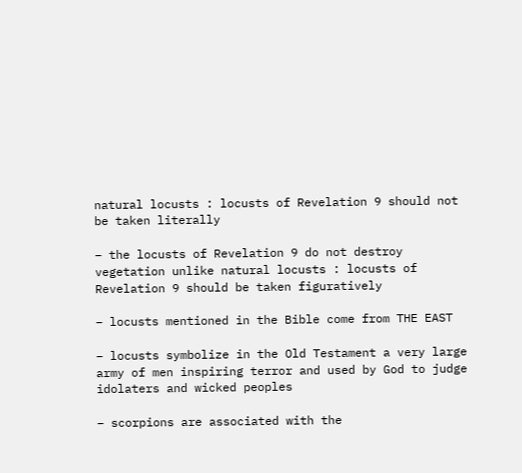natural locusts : locusts of Revelation 9 should not be taken literally

– the locusts of Revelation 9 do not destroy vegetation unlike natural locusts : locusts of Revelation 9 should be taken figuratively

– locusts mentioned in the Bible come from THE EAST

– locusts symbolize in the Old Testament a very large army of men inspiring terror and used by God to judge idolaters and wicked peoples

– scorpions are associated with the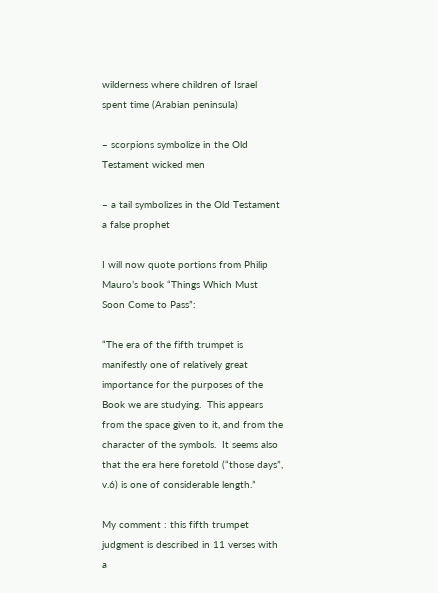wilderness where children of Israel spent time (Arabian peninsula)

– scorpions symbolize in the Old Testament wicked men

– a tail symbolizes in the Old Testament a false prophet

I will now quote portions from Philip Mauro’s book “Things Which Must Soon Come to Pass”:

“The era of the fifth trumpet is manifestly one of relatively great importance for the purposes of the Book we are studying.  This appears from the space given to it, and from the character of the symbols.  It seems also that the era here foretold (“those days”, v.6) is one of considerable length.”

My comment : this fifth trumpet judgment is described in 11 verses with a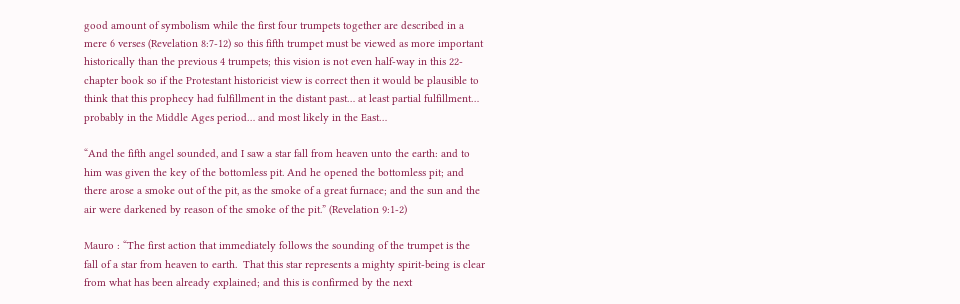good amount of symbolism while the first four trumpets together are described in a mere 6 verses (Revelation 8:7-12) so this fifth trumpet must be viewed as more important historically than the previous 4 trumpets; this vision is not even half-way in this 22-chapter book so if the Protestant historicist view is correct then it would be plausible to think that this prophecy had fulfillment in the distant past… at least partial fulfillment… probably in the Middle Ages period… and most likely in the East…

“And the fifth angel sounded, and I saw a star fall from heaven unto the earth: and to him was given the key of the bottomless pit. And he opened the bottomless pit; and there arose a smoke out of the pit, as the smoke of a great furnace; and the sun and the air were darkened by reason of the smoke of the pit.” (Revelation 9:1-2)

Mauro : “The first action that immediately follows the sounding of the trumpet is the fall of a star from heaven to earth.  That this star represents a mighty spirit-being is clear from what has been already explained; and this is confirmed by the next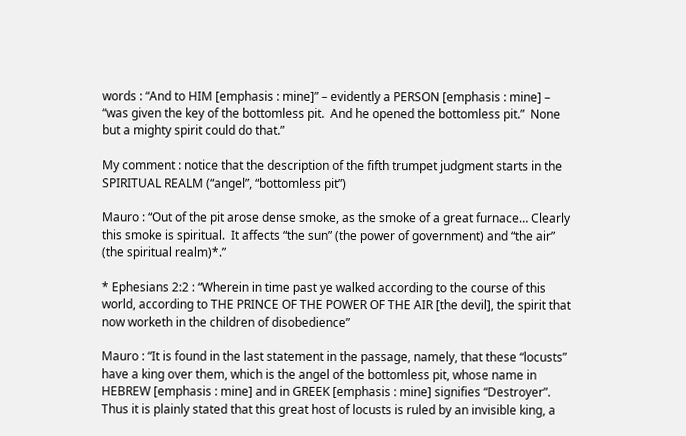words : “And to HIM [emphasis : mine]” – evidently a PERSON [emphasis : mine] – “was given the key of the bottomless pit.  And he opened the bottomless pit.”  None but a mighty spirit could do that.”

My comment : notice that the description of the fifth trumpet judgment starts in the SPIRITUAL REALM (“angel”, “bottomless pit”)

Mauro : “Out of the pit arose dense smoke, as the smoke of a great furnace… Clearly this smoke is spiritual.  It affects “the sun” (the power of government) and “the air” (the spiritual realm)*.”

* Ephesians 2:2 : “Wherein in time past ye walked according to the course of this world, according to THE PRINCE OF THE POWER OF THE AIR [the devil], the spirit that now worketh in the children of disobedience”

Mauro : “It is found in the last statement in the passage, namely, that these “locusts” have a king over them, which is the angel of the bottomless pit, whose name in HEBREW [emphasis : mine] and in GREEK [emphasis : mine] signifies “Destroyer”.  Thus it is plainly stated that this great host of locusts is ruled by an invisible king, a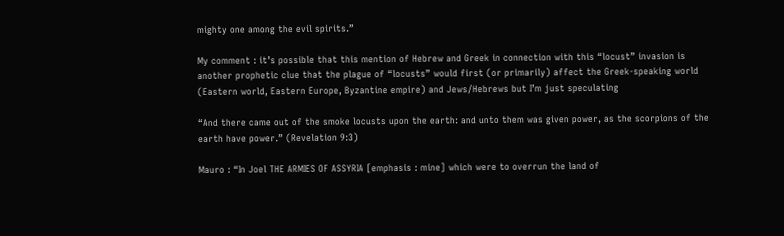mighty one among the evil spirits.”

My comment : it’s possible that this mention of Hebrew and Greek in connection with this “locust” invasion is another prophetic clue that the plague of “locusts” would first (or primarily) affect the Greek-speaking world (Eastern world, Eastern Europe, Byzantine empire) and Jews/Hebrews but I’m just speculating

“And there came out of the smoke locusts upon the earth: and unto them was given power, as the scorpions of the earth have power.” (Revelation 9:3)

Mauro : “In Joel THE ARMIES OF ASSYRIA [emphasis : mine] which were to overrun the land of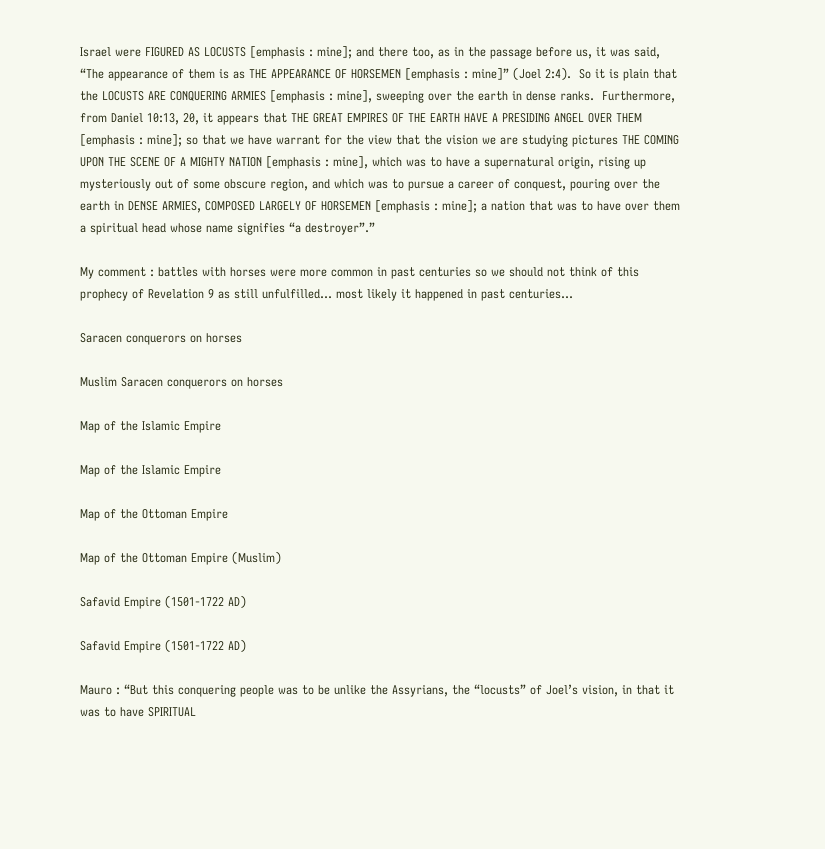Israel were FIGURED AS LOCUSTS [emphasis : mine]; and there too, as in the passage before us, it was said, “The appearance of them is as THE APPEARANCE OF HORSEMEN [emphasis : mine]” (Joel 2:4).  So it is plain that the LOCUSTS ARE CONQUERING ARMIES [emphasis : mine], sweeping over the earth in dense ranks.  Furthermore, from Daniel 10:13, 20, it appears that THE GREAT EMPIRES OF THE EARTH HAVE A PRESIDING ANGEL OVER THEM [emphasis : mine]; so that we have warrant for the view that the vision we are studying pictures THE COMING UPON THE SCENE OF A MIGHTY NATION [emphasis : mine], which was to have a supernatural origin, rising up mysteriously out of some obscure region, and which was to pursue a career of conquest, pouring over the earth in DENSE ARMIES, COMPOSED LARGELY OF HORSEMEN [emphasis : mine]; a nation that was to have over them a spiritual head whose name signifies “a destroyer”.”

My comment : battles with horses were more common in past centuries so we should not think of this prophecy of Revelation 9 as still unfulfilled… most likely it happened in past centuries…

Saracen conquerors on horses

Muslim Saracen conquerors on horses

Map of the Islamic Empire

Map of the Islamic Empire

Map of the Ottoman Empire

Map of the Ottoman Empire (Muslim)

Safavid Empire (1501-1722 AD)

Safavid Empire (1501-1722 AD)

Mauro : “But this conquering people was to be unlike the Assyrians, the “locusts” of Joel’s vision, in that it was to have SPIRITUAL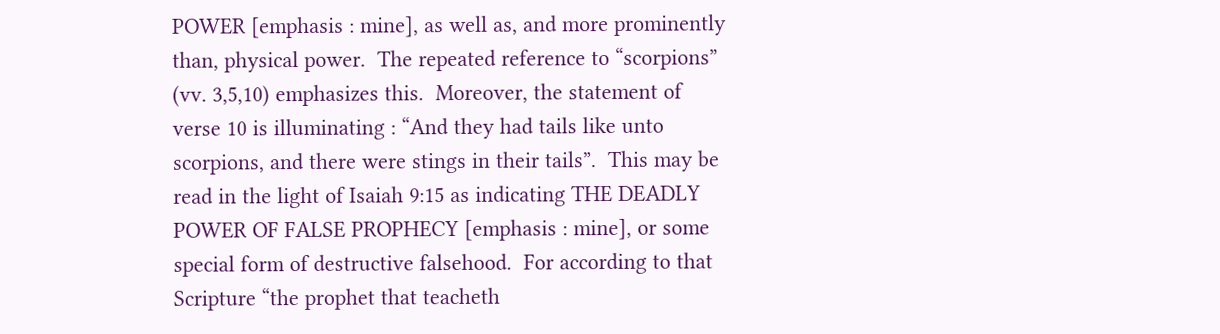POWER [emphasis : mine], as well as, and more prominently than, physical power.  The repeated reference to “scorpions” (vv. 3,5,10) emphasizes this.  Moreover, the statement of verse 10 is illuminating : “And they had tails like unto scorpions, and there were stings in their tails”.  This may be read in the light of Isaiah 9:15 as indicating THE DEADLY POWER OF FALSE PROPHECY [emphasis : mine], or some special form of destructive falsehood.  For according to that Scripture “the prophet that teacheth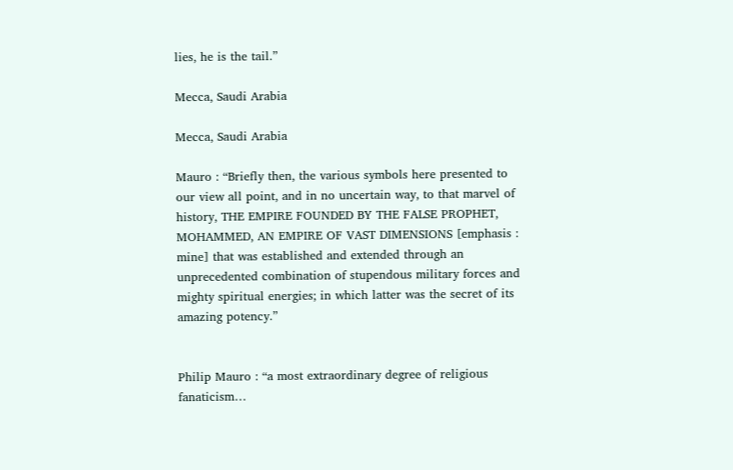lies, he is the tail.”

Mecca, Saudi Arabia

Mecca, Saudi Arabia

Mauro : “Briefly then, the various symbols here presented to our view all point, and in no uncertain way, to that marvel of history, THE EMPIRE FOUNDED BY THE FALSE PROPHET, MOHAMMED, AN EMPIRE OF VAST DIMENSIONS [emphasis : mine] that was established and extended through an unprecedented combination of stupendous military forces and mighty spiritual energies; in which latter was the secret of its amazing potency.”


Philip Mauro : “a most extraordinary degree of religious fanaticism…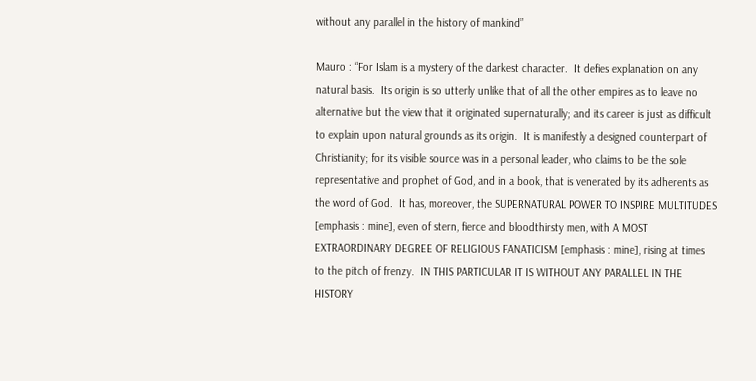without any parallel in the history of mankind”

Mauro : “For Islam is a mystery of the darkest character.  It defies explanation on any natural basis.  Its origin is so utterly unlike that of all the other empires as to leave no alternative but the view that it originated supernaturally; and its career is just as difficult to explain upon natural grounds as its origin.  It is manifestly a designed counterpart of Christianity; for its visible source was in a personal leader, who claims to be the sole representative and prophet of God, and in a book, that is venerated by its adherents as the word of God.  It has, moreover, the SUPERNATURAL POWER TO INSPIRE MULTITUDES [emphasis : mine], even of stern, fierce and bloodthirsty men, with A MOST EXTRAORDINARY DEGREE OF RELIGIOUS FANATICISM [emphasis : mine], rising at times to the pitch of frenzy.  IN THIS PARTICULAR IT IS WITHOUT ANY PARALLEL IN THE HISTORY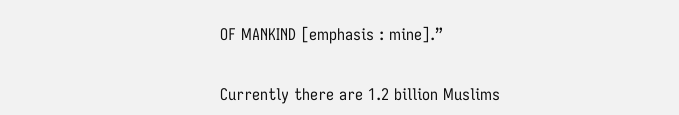OF MANKIND [emphasis : mine].”


Currently there are 1.2 billion Muslims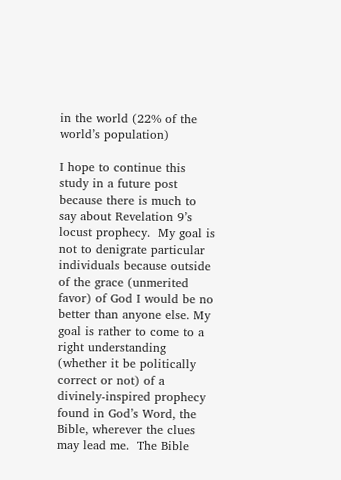in the world (22% of the world’s population)

I hope to continue this study in a future post because there is much to say about Revelation 9’s locust prophecy.  My goal is not to denigrate particular individuals because outside of the grace (unmerited favor) of God I would be no better than anyone else. My goal is rather to come to a right understanding (whether it be politically correct or not) of a divinely-inspired prophecy found in God’s Word, the Bible, wherever the clues may lead me.  The Bible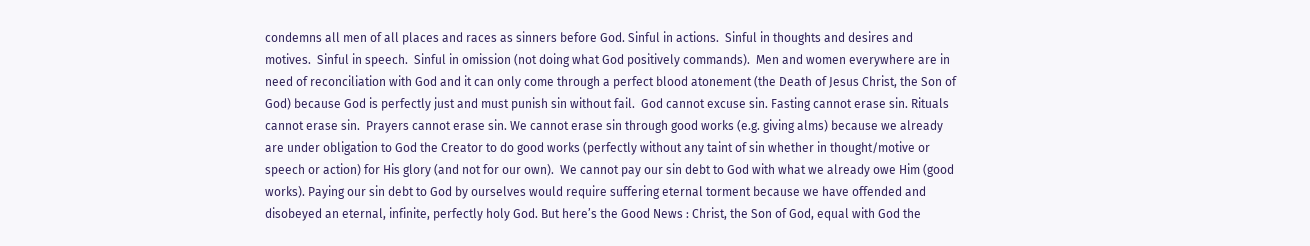condemns all men of all places and races as sinners before God. Sinful in actions.  Sinful in thoughts and desires and motives.  Sinful in speech.  Sinful in omission (not doing what God positively commands).  Men and women everywhere are in need of reconciliation with God and it can only come through a perfect blood atonement (the Death of Jesus Christ, the Son of God) because God is perfectly just and must punish sin without fail.  God cannot excuse sin. Fasting cannot erase sin. Rituals cannot erase sin.  Prayers cannot erase sin. We cannot erase sin through good works (e.g. giving alms) because we already are under obligation to God the Creator to do good works (perfectly without any taint of sin whether in thought/motive or speech or action) for His glory (and not for our own).  We cannot pay our sin debt to God with what we already owe Him (good works). Paying our sin debt to God by ourselves would require suffering eternal torment because we have offended and disobeyed an eternal, infinite, perfectly holy God. But here’s the Good News : Christ, the Son of God, equal with God the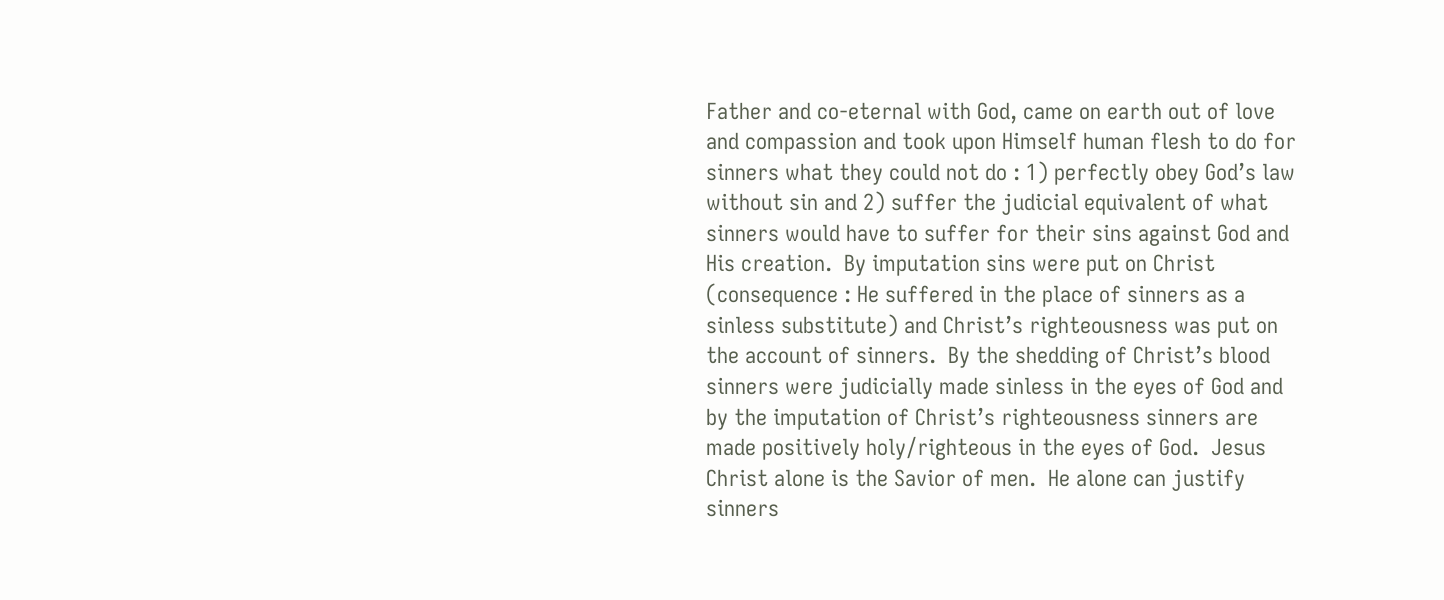Father and co-eternal with God, came on earth out of love and compassion and took upon Himself human flesh to do for sinners what they could not do : 1) perfectly obey God’s law without sin and 2) suffer the judicial equivalent of what sinners would have to suffer for their sins against God and His creation.  By imputation sins were put on Christ (consequence : He suffered in the place of sinners as a sinless substitute) and Christ’s righteousness was put on the account of sinners.  By the shedding of Christ’s blood sinners were judicially made sinless in the eyes of God and by the imputation of Christ’s righteousness sinners are made positively holy/righteous in the eyes of God.  Jesus Christ alone is the Savior of men.  He alone can justify sinners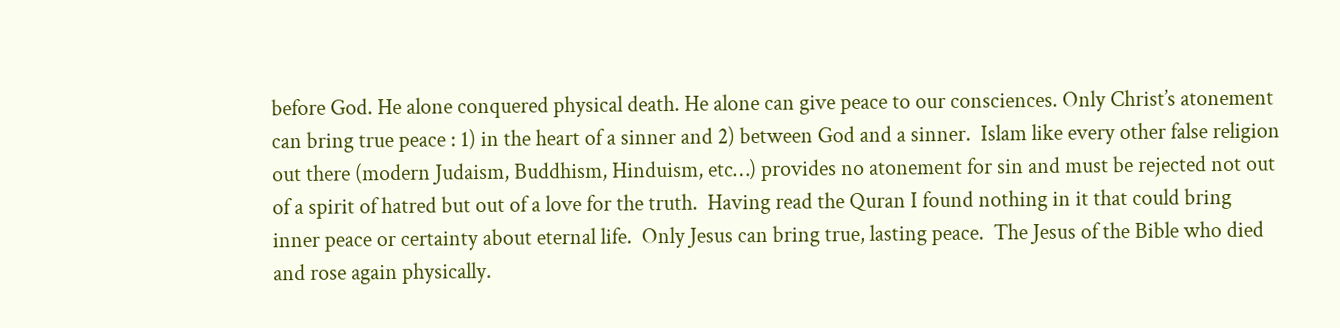before God. He alone conquered physical death. He alone can give peace to our consciences. Only Christ’s atonement can bring true peace : 1) in the heart of a sinner and 2) between God and a sinner.  Islam like every other false religion out there (modern Judaism, Buddhism, Hinduism, etc…) provides no atonement for sin and must be rejected not out of a spirit of hatred but out of a love for the truth.  Having read the Quran I found nothing in it that could bring inner peace or certainty about eternal life.  Only Jesus can bring true, lasting peace.  The Jesus of the Bible who died and rose again physically.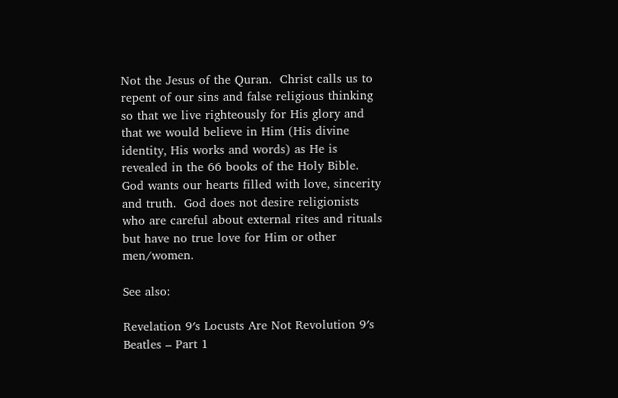Not the Jesus of the Quran.  Christ calls us to repent of our sins and false religious thinking so that we live righteously for His glory and that we would believe in Him (His divine identity, His works and words) as He is revealed in the 66 books of the Holy Bible.  God wants our hearts filled with love, sincerity and truth.  God does not desire religionists who are careful about external rites and rituals but have no true love for Him or other men/women.

See also:

Revelation 9′s Locusts Are Not Revolution 9′s Beatles – Part 1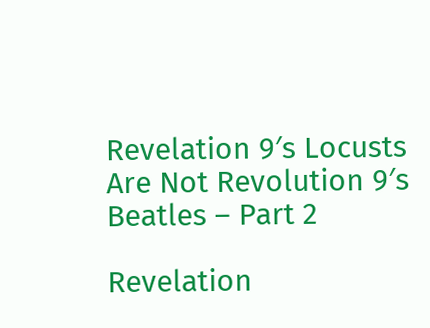Revelation 9′s Locusts Are Not Revolution 9′s Beatles – Part 2

Revelation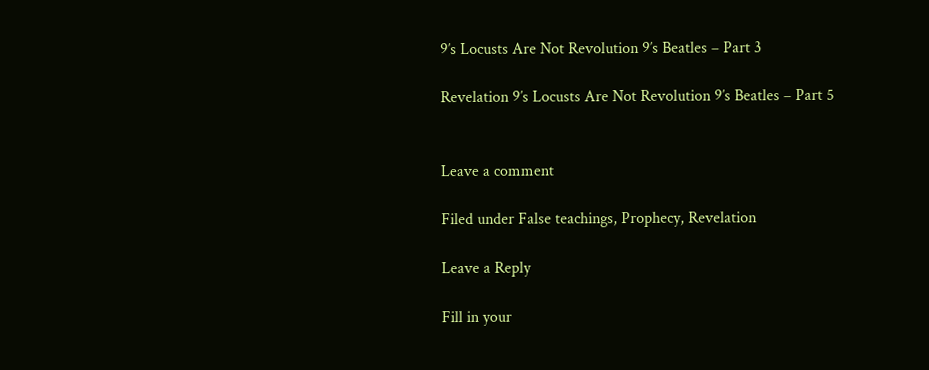9′s Locusts Are Not Revolution 9′s Beatles – Part 3

Revelation 9′s Locusts Are Not Revolution 9′s Beatles – Part 5


Leave a comment

Filed under False teachings, Prophecy, Revelation

Leave a Reply

Fill in your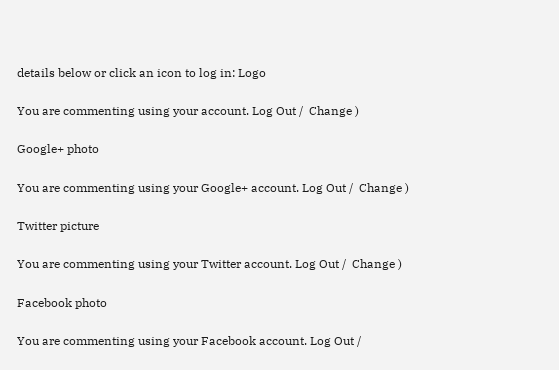details below or click an icon to log in: Logo

You are commenting using your account. Log Out /  Change )

Google+ photo

You are commenting using your Google+ account. Log Out /  Change )

Twitter picture

You are commenting using your Twitter account. Log Out /  Change )

Facebook photo

You are commenting using your Facebook account. Log Out /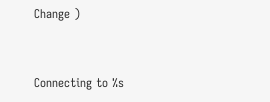Change )


Connecting to %s